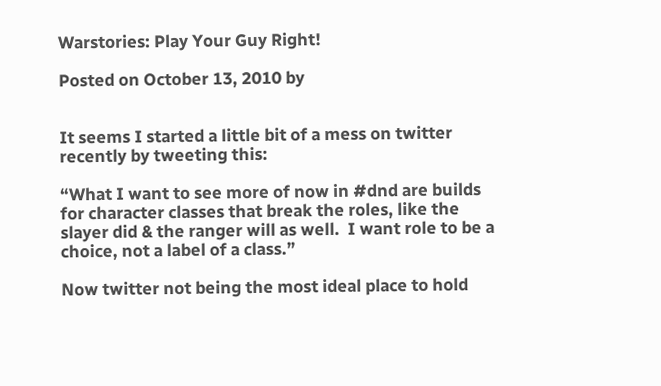Warstories: Play Your Guy Right!

Posted on October 13, 2010 by


It seems I started a little bit of a mess on twitter recently by tweeting this:

“What I want to see more of now in #dnd are builds for character classes that break the roles, like the slayer did & the ranger will as well.  I want role to be a choice, not a label of a class.”

Now twitter not being the most ideal place to hold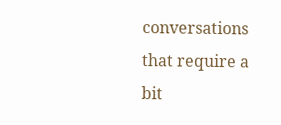conversations that require a bit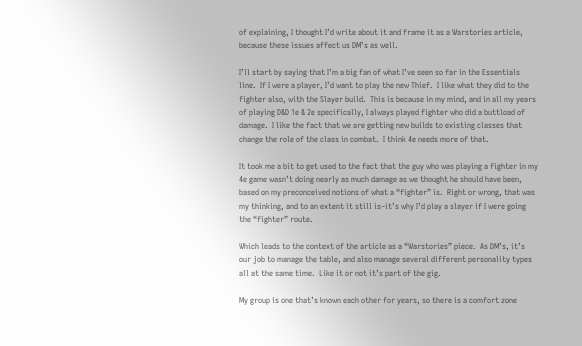of explaining, I thought I’d write about it and frame it as a Warstories article, because these issues affect us DM’s as well.

I’ll start by saying that I’m a big fan of what I’ve seen so far in the Essentials line.  If I were a player, I’d want to play the new Thief.  I like what they did to the fighter also, with the Slayer build.  This is because in my mind, and in all my years of playing D&D 1e & 2e specifically, I always played fighter who did a buttload of damage.  I like the fact that we are getting new builds to existing classes that change the role of the class in combat.  I think 4e needs more of that.

It took me a bit to get used to the fact that the guy who was playing a fighter in my 4e game wasn’t doing nearly as much damage as we thought he should have been, based on my preconceived notions of what a “fighter” is.  Right or wrong, that was my thinking, and to an extent it still is–it’s why I’d play a slayer if I were going the “fighter” route.

Which leads to the context of the article as a “Warstories” piece.  As DM’s, it’s our job to manage the table, and also manage several different personality types all at the same time.  Like it or not it’s part of the gig.

My group is one that’s known each other for years, so there is a comfort zone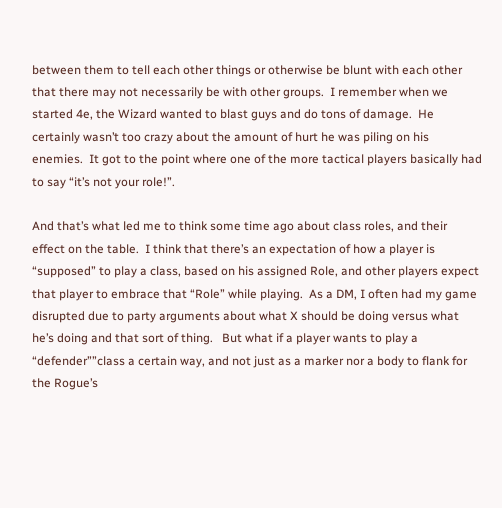between them to tell each other things or otherwise be blunt with each other that there may not necessarily be with other groups.  I remember when we started 4e, the Wizard wanted to blast guys and do tons of damage.  He certainly wasn’t too crazy about the amount of hurt he was piling on his enemies.  It got to the point where one of the more tactical players basically had to say “it’s not your role!”.

And that’s what led me to think some time ago about class roles, and their effect on the table.  I think that there’s an expectation of how a player is “supposed” to play a class, based on his assigned Role, and other players expect that player to embrace that “Role” while playing.  As a DM, I often had my game disrupted due to party arguments about what X should be doing versus what he’s doing and that sort of thing.   But what if a player wants to play a “defender””class a certain way, and not just as a marker nor a body to flank for the Rogue’s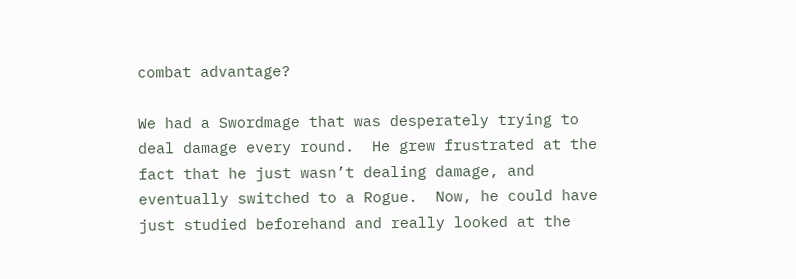combat advantage?

We had a Swordmage that was desperately trying to deal damage every round.  He grew frustrated at the fact that he just wasn’t dealing damage, and eventually switched to a Rogue.  Now, he could have just studied beforehand and really looked at the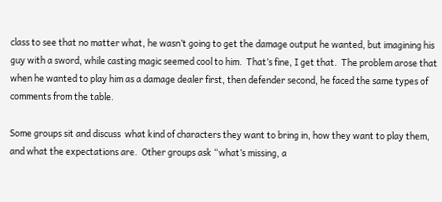class to see that no matter what, he wasn’t going to get the damage output he wanted, but imagining his guy with a sword, while casting magic seemed cool to him.  That’s fine, I get that.  The problem arose that when he wanted to play him as a damage dealer first, then defender second, he faced the same types of comments from the table.

Some groups sit and discuss  what kind of characters they want to bring in, how they want to play them, and what the expectations are.  Other groups ask “what’s missing, a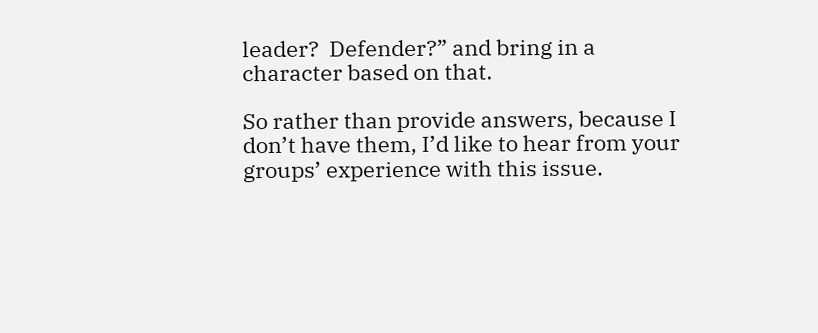leader?  Defender?” and bring in a character based on that.

So rather than provide answers, because I don’t have them, I’d like to hear from your groups’ experience with this issue.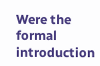Were the formal introduction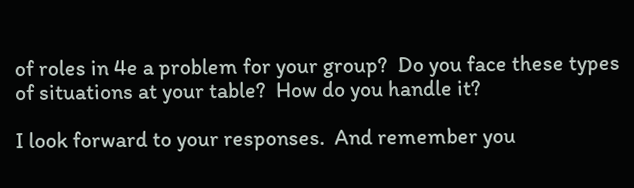of roles in 4e a problem for your group?  Do you face these types of situations at your table?  How do you handle it?

I look forward to your responses.  And remember you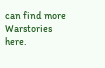can find more Warstories here.